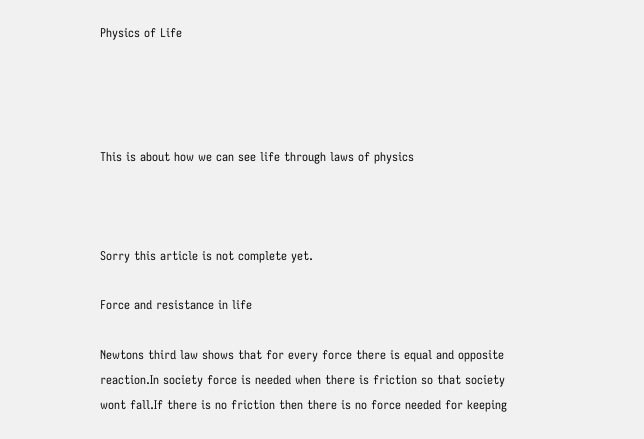Physics of Life




This is about how we can see life through laws of physics



Sorry this article is not complete yet.

Force and resistance in life

Newtons third law shows that for every force there is equal and opposite reaction.In society force is needed when there is friction so that society wont fall.If there is no friction then there is no force needed for keeping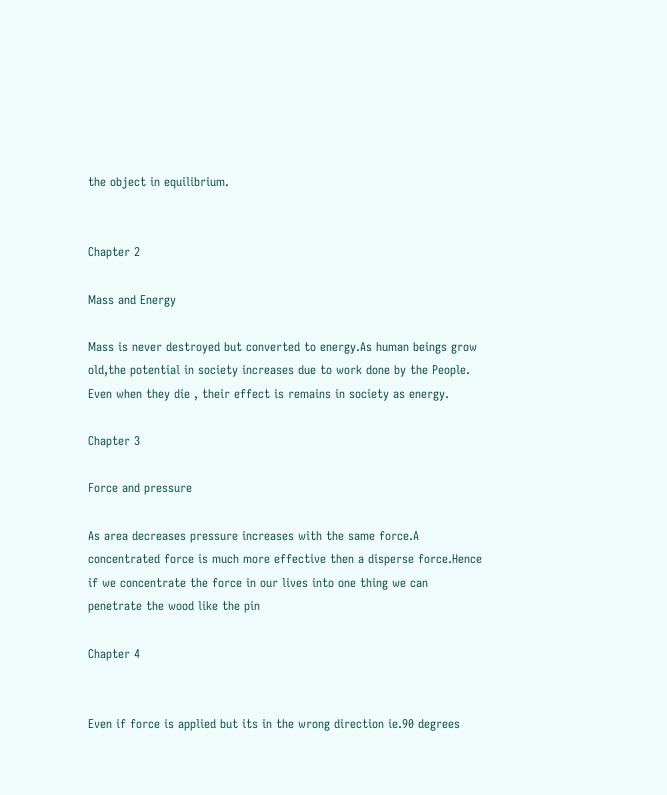the object in equilibrium.


Chapter 2

Mass and Energy

Mass is never destroyed but converted to energy.As human beings grow old,the potential in society increases due to work done by the People. Even when they die , their effect is remains in society as energy.

Chapter 3

Force and pressure

As area decreases pressure increases with the same force.A concentrated force is much more effective then a disperse force.Hence if we concentrate the force in our lives into one thing we can penetrate the wood like the pin

Chapter 4


Even if force is applied but its in the wrong direction ie.90 degrees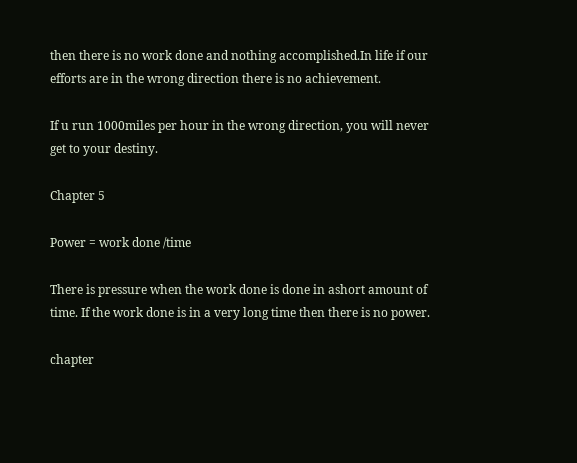then there is no work done and nothing accomplished.In life if our efforts are in the wrong direction there is no achievement.

If u run 1000miles per hour in the wrong direction, you will never get to your destiny.

Chapter 5

Power = work done /time

There is pressure when the work done is done in ashort amount of time. If the work done is in a very long time then there is no power.

chapter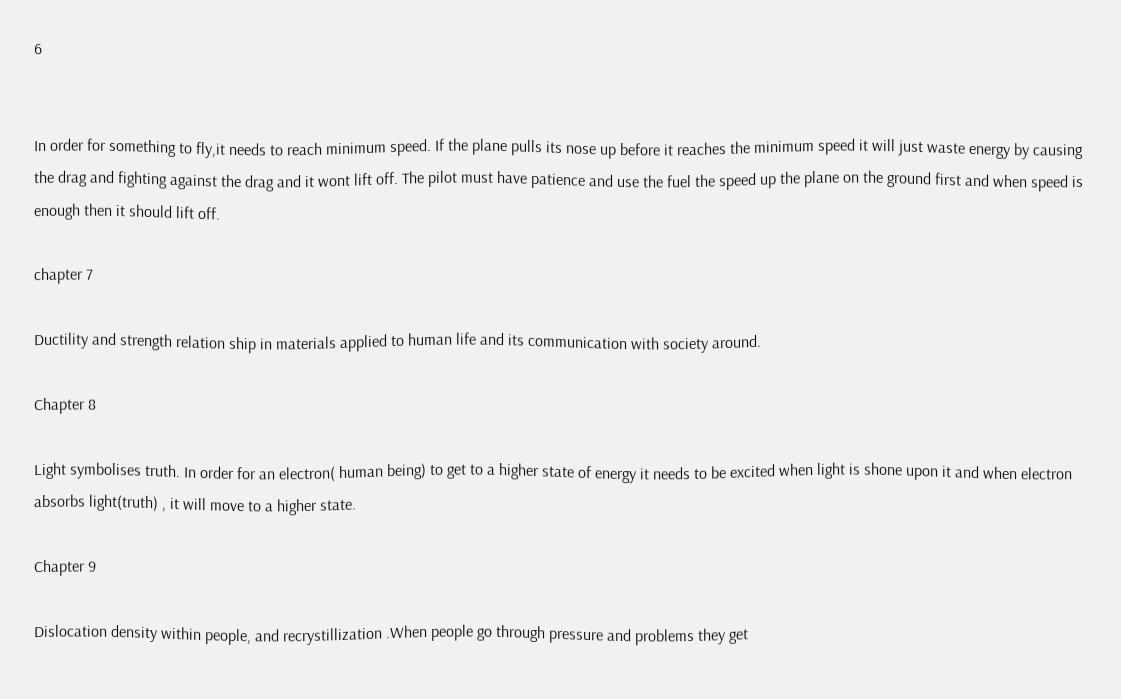6


In order for something to fly,it needs to reach minimum speed. If the plane pulls its nose up before it reaches the minimum speed it will just waste energy by causing the drag and fighting against the drag and it wont lift off. The pilot must have patience and use the fuel the speed up the plane on the ground first and when speed is enough then it should lift off.

chapter 7

Ductility and strength relation ship in materials applied to human life and its communication with society around.

Chapter 8

Light symbolises truth. In order for an electron( human being) to get to a higher state of energy it needs to be excited when light is shone upon it and when electron absorbs light(truth) , it will move to a higher state.

Chapter 9

Dislocation density within people, and recrystillization .When people go through pressure and problems they get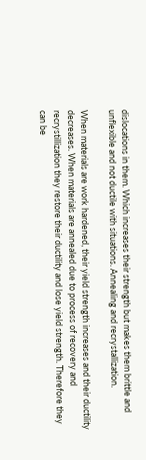dislocations in them. Which increases their strength but makes them brittle and unflexible and not ductile with situations. Annealing and recrystallization.

When materials are work hardened, their yield strength increases and their ductility decreases. When materials are annealed due to process of recovery and recrystillization they restore their ductility and lose yield strength. Therefore they can be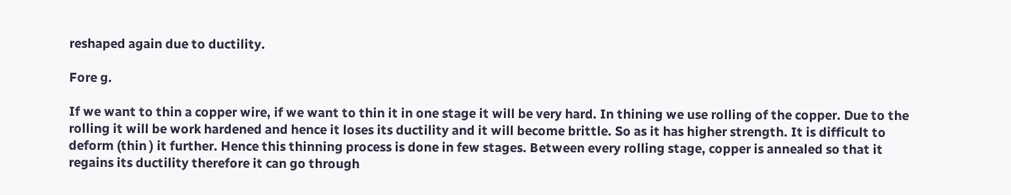reshaped again due to ductility.

Fore g.

If we want to thin a copper wire, if we want to thin it in one stage it will be very hard. In thining we use rolling of the copper. Due to the rolling it will be work hardened and hence it loses its ductility and it will become brittle. So as it has higher strength. It is difficult to deform (thin ) it further. Hence this thinning process is done in few stages. Between every rolling stage, copper is annealed so that it regains its ductility therefore it can go through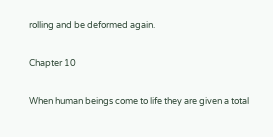rolling and be deformed again.

Chapter 10

When human beings come to life they are given a total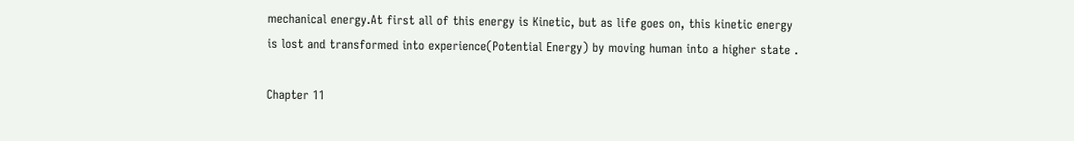mechanical energy.At first all of this energy is Kinetic, but as life goes on, this kinetic energy is lost and transformed into experience(Potential Energy) by moving human into a higher state .

Chapter 11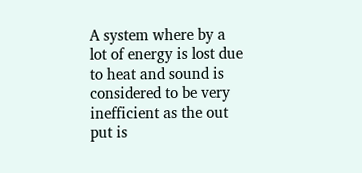A system where by a lot of energy is lost due to heat and sound is considered to be very inefficient as the out put is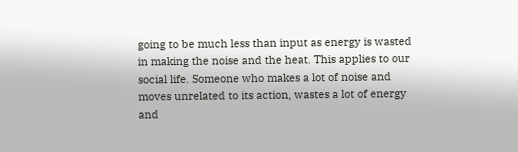going to be much less than input as energy is wasted in making the noise and the heat. This applies to our social life. Someone who makes a lot of noise and moves unrelated to its action, wastes a lot of energy and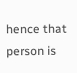hence that person is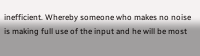inefficient. Whereby someone who makes no noise is making full use of the input and he will be most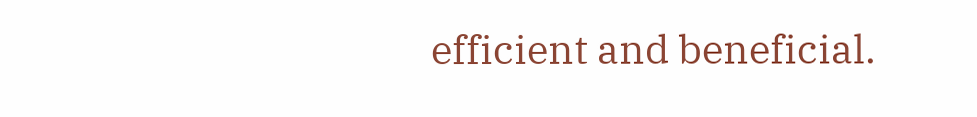efficient and beneficial.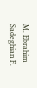M. Ebrahim Sadeghian F.